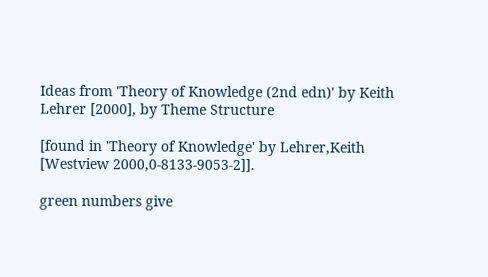Ideas from 'Theory of Knowledge (2nd edn)' by Keith Lehrer [2000], by Theme Structure

[found in 'Theory of Knowledge' by Lehrer,Keith [Westview 2000,0-8133-9053-2]].

green numbers give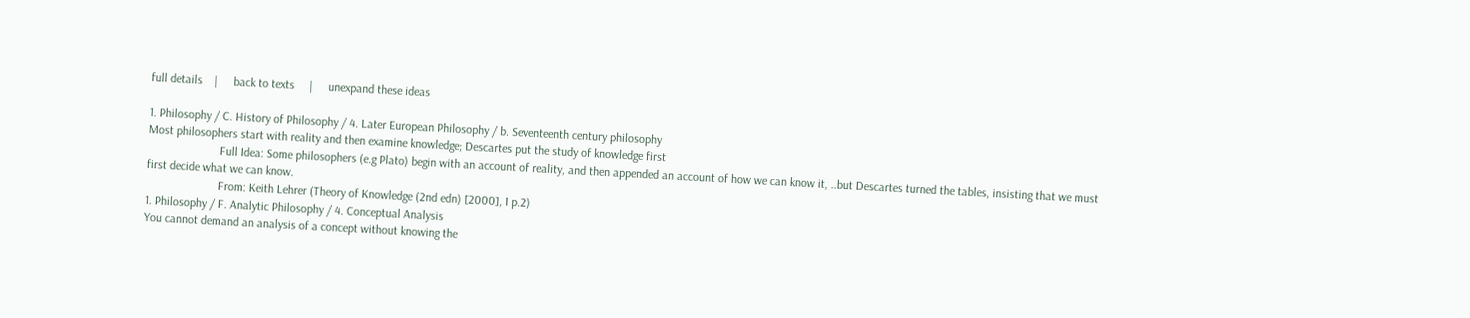full details    |     back to texts     |     unexpand these ideas

1. Philosophy / C. History of Philosophy / 4. Later European Philosophy / b. Seventeenth century philosophy
Most philosophers start with reality and then examine knowledge; Descartes put the study of knowledge first
                        Full Idea: Some philosophers (e.g Plato) begin with an account of reality, and then appended an account of how we can know it, ..but Descartes turned the tables, insisting that we must first decide what we can know.
                        From: Keith Lehrer (Theory of Knowledge (2nd edn) [2000], I p.2)
1. Philosophy / F. Analytic Philosophy / 4. Conceptual Analysis
You cannot demand an analysis of a concept without knowing the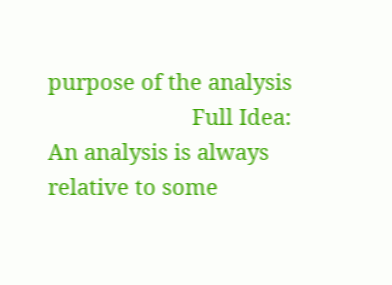purpose of the analysis
                        Full Idea: An analysis is always relative to some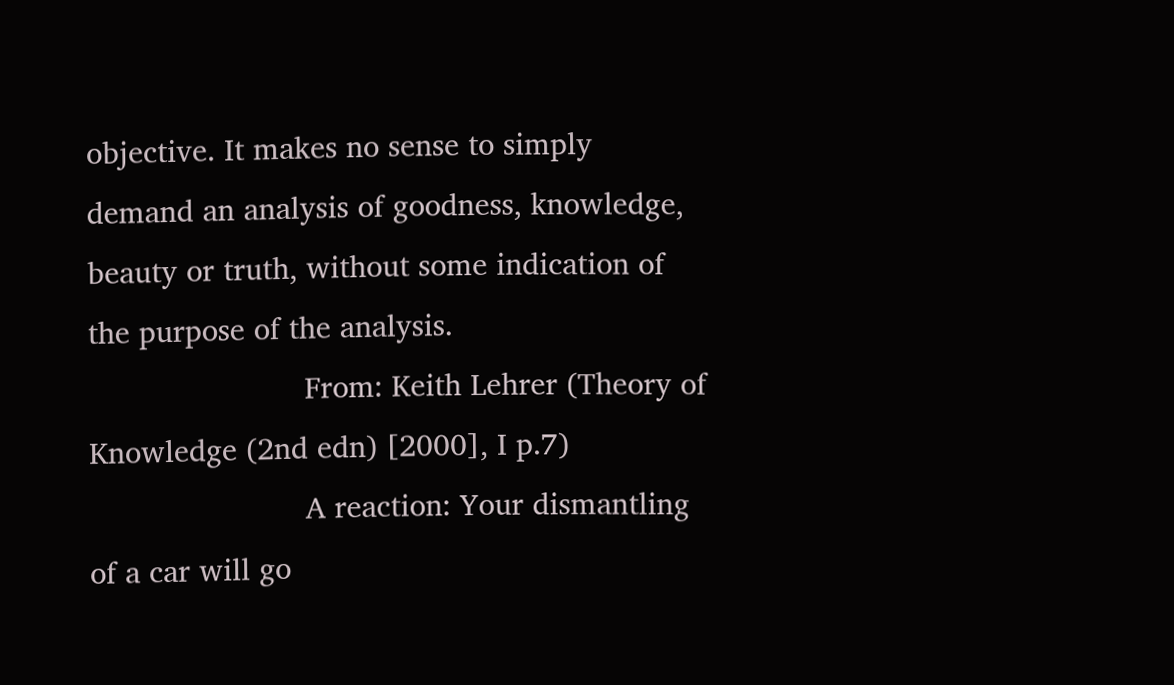objective. It makes no sense to simply demand an analysis of goodness, knowledge, beauty or truth, without some indication of the purpose of the analysis.
                        From: Keith Lehrer (Theory of Knowledge (2nd edn) [2000], I p.7)
                        A reaction: Your dismantling of a car will go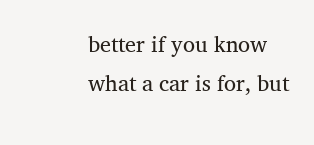better if you know what a car is for, but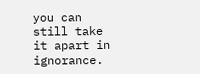you can still take it apart in ignorance.